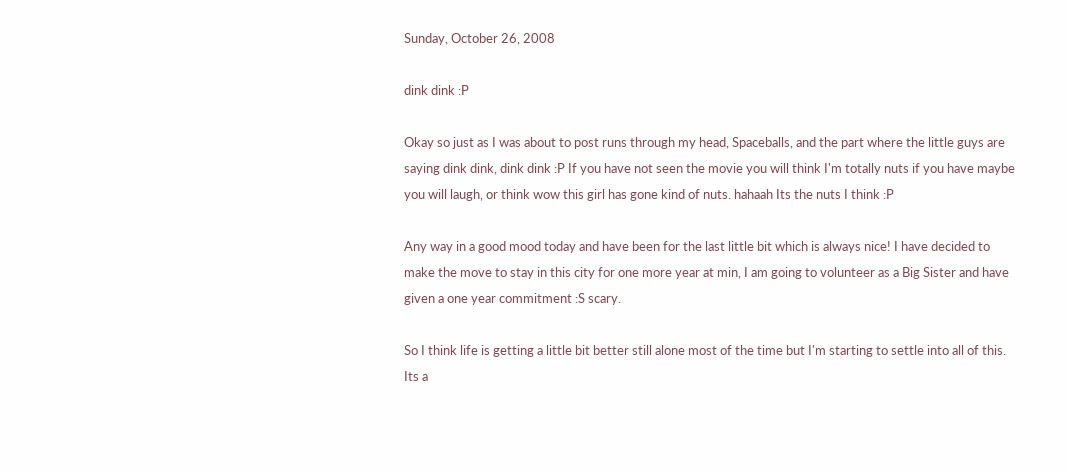Sunday, October 26, 2008

dink dink :P

Okay so just as I was about to post runs through my head, Spaceballs, and the part where the little guys are saying dink dink, dink dink :P If you have not seen the movie you will think I'm totally nuts if you have maybe you will laugh, or think wow this girl has gone kind of nuts. hahaah Its the nuts I think :P

Any way in a good mood today and have been for the last little bit which is always nice! I have decided to make the move to stay in this city for one more year at min, I am going to volunteer as a Big Sister and have given a one year commitment :S scary.

So I think life is getting a little bit better still alone most of the time but I'm starting to settle into all of this. Its a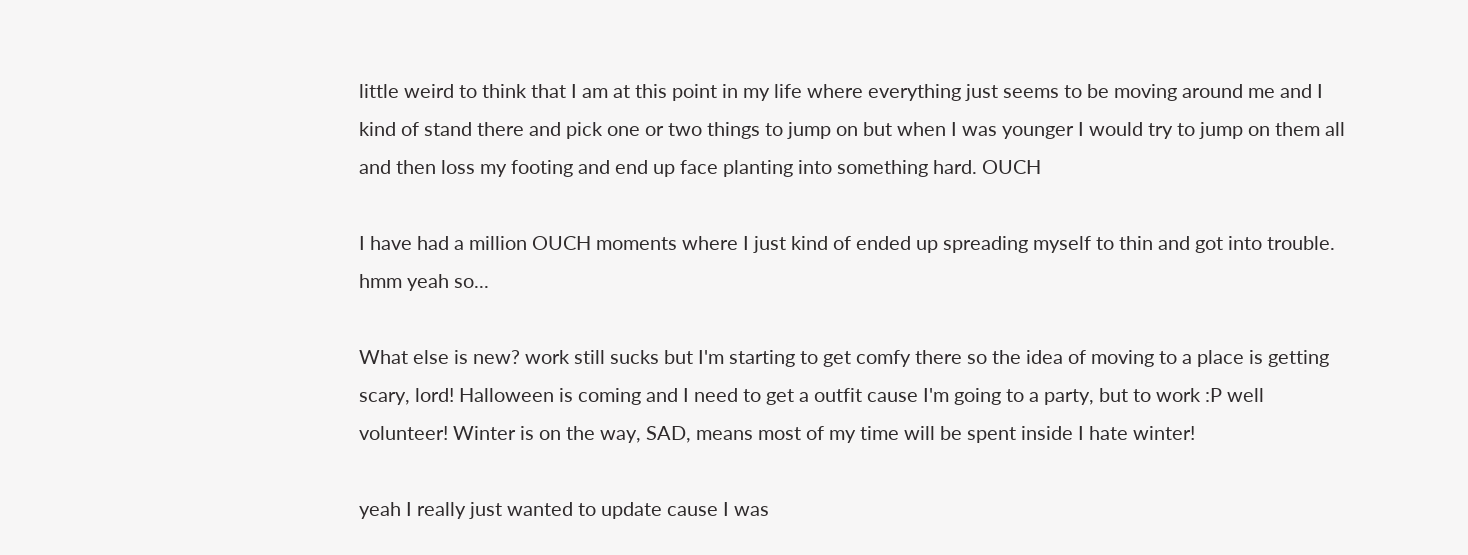little weird to think that I am at this point in my life where everything just seems to be moving around me and I kind of stand there and pick one or two things to jump on but when I was younger I would try to jump on them all and then loss my footing and end up face planting into something hard. OUCH

I have had a million OUCH moments where I just kind of ended up spreading myself to thin and got into trouble. hmm yeah so...

What else is new? work still sucks but I'm starting to get comfy there so the idea of moving to a place is getting scary, lord! Halloween is coming and I need to get a outfit cause I'm going to a party, but to work :P well volunteer! Winter is on the way, SAD, means most of my time will be spent inside I hate winter!

yeah I really just wanted to update cause I was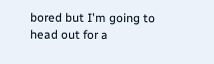bored but I'm going to head out for a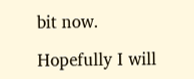bit now.

Hopefully I will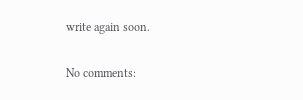write again soon.

No comments: